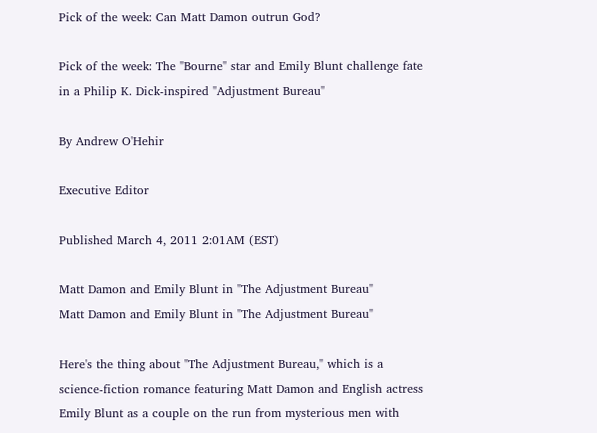Pick of the week: Can Matt Damon outrun God?

Pick of the week: The "Bourne" star and Emily Blunt challenge fate in a Philip K. Dick-inspired "Adjustment Bureau"

By Andrew O'Hehir

Executive Editor

Published March 4, 2011 2:01AM (EST)

Matt Damon and Emily Blunt in "The Adjustment Bureau"
Matt Damon and Emily Blunt in "The Adjustment Bureau"

Here's the thing about "The Adjustment Bureau," which is a science-fiction romance featuring Matt Damon and English actress Emily Blunt as a couple on the run from mysterious men with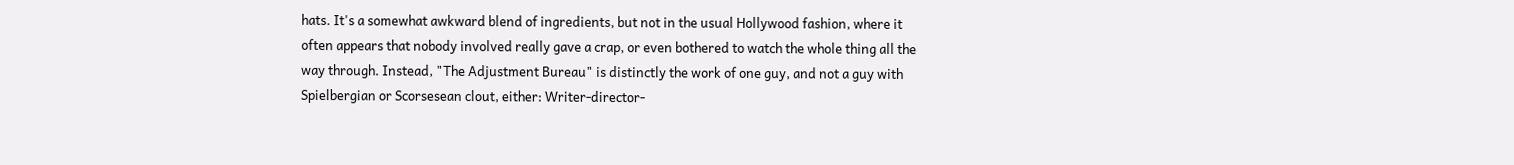hats. It's a somewhat awkward blend of ingredients, but not in the usual Hollywood fashion, where it often appears that nobody involved really gave a crap, or even bothered to watch the whole thing all the way through. Instead, "The Adjustment Bureau" is distinctly the work of one guy, and not a guy with Spielbergian or Scorsesean clout, either: Writer-director-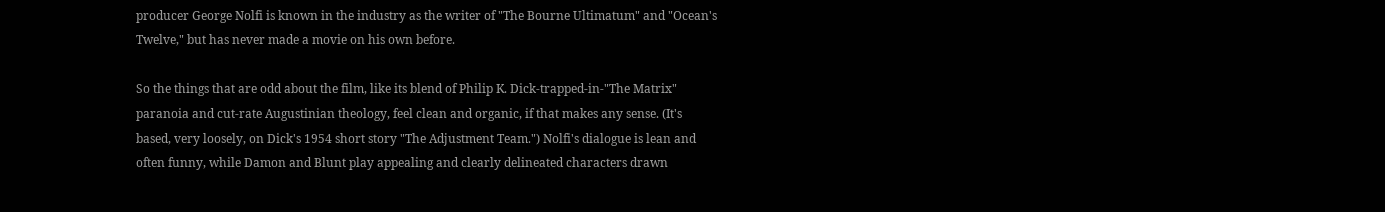producer George Nolfi is known in the industry as the writer of "The Bourne Ultimatum" and "Ocean's Twelve," but has never made a movie on his own before.

So the things that are odd about the film, like its blend of Philip K. Dick-trapped-in-"The Matrix" paranoia and cut-rate Augustinian theology, feel clean and organic, if that makes any sense. (It's based, very loosely, on Dick's 1954 short story "The Adjustment Team.") Nolfi's dialogue is lean and often funny, while Damon and Blunt play appealing and clearly delineated characters drawn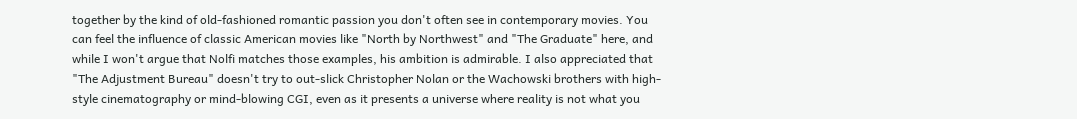together by the kind of old-fashioned romantic passion you don't often see in contemporary movies. You can feel the influence of classic American movies like "North by Northwest" and "The Graduate" here, and while I won't argue that Nolfi matches those examples, his ambition is admirable. I also appreciated that "The Adjustment Bureau" doesn't try to out-slick Christopher Nolan or the Wachowski brothers with high-style cinematography or mind-blowing CGI, even as it presents a universe where reality is not what you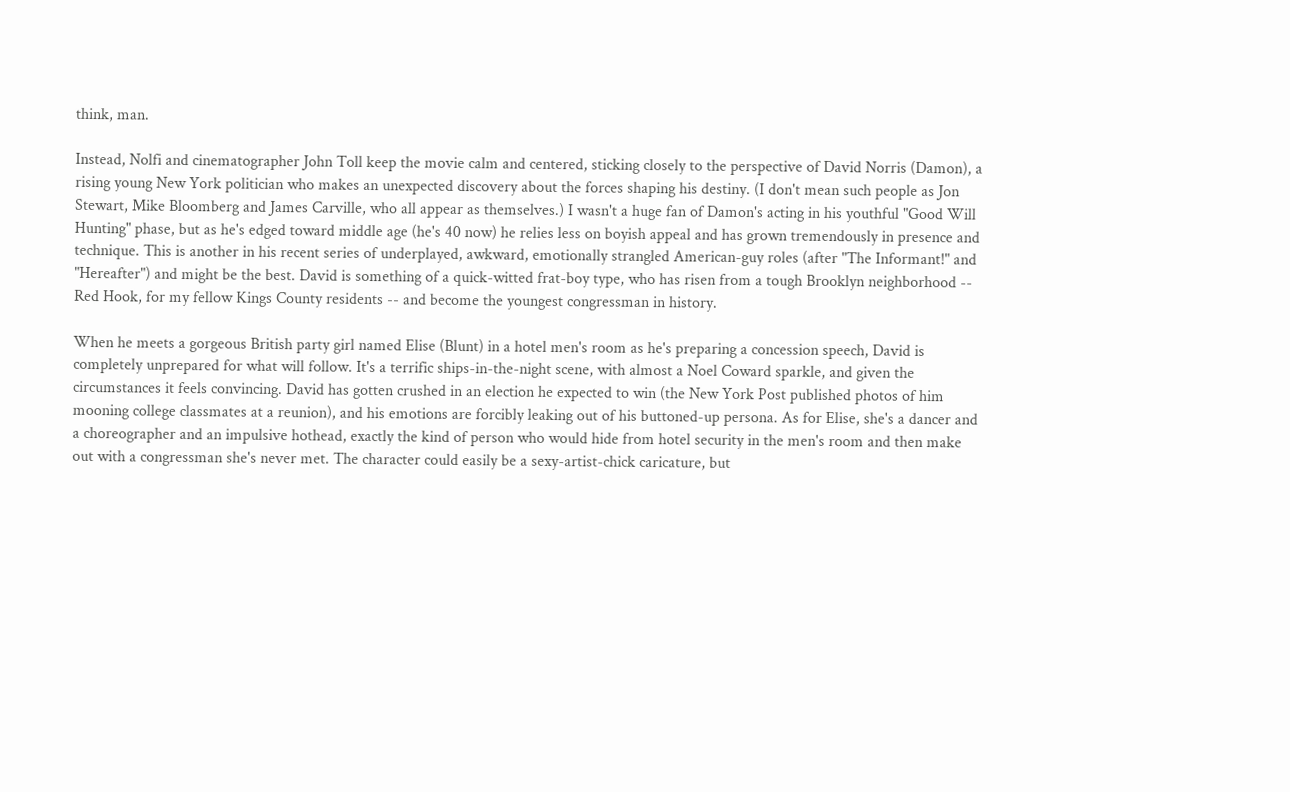think, man.

Instead, Nolfi and cinematographer John Toll keep the movie calm and centered, sticking closely to the perspective of David Norris (Damon), a rising young New York politician who makes an unexpected discovery about the forces shaping his destiny. (I don't mean such people as Jon Stewart, Mike Bloomberg and James Carville, who all appear as themselves.) I wasn't a huge fan of Damon's acting in his youthful "Good Will Hunting" phase, but as he's edged toward middle age (he's 40 now) he relies less on boyish appeal and has grown tremendously in presence and technique. This is another in his recent series of underplayed, awkward, emotionally strangled American-guy roles (after "The Informant!" and "Hereafter") and might be the best. David is something of a quick-witted frat-boy type, who has risen from a tough Brooklyn neighborhood -- Red Hook, for my fellow Kings County residents -- and become the youngest congressman in history.

When he meets a gorgeous British party girl named Elise (Blunt) in a hotel men's room as he's preparing a concession speech, David is completely unprepared for what will follow. It's a terrific ships-in-the-night scene, with almost a Noel Coward sparkle, and given the circumstances it feels convincing. David has gotten crushed in an election he expected to win (the New York Post published photos of him mooning college classmates at a reunion), and his emotions are forcibly leaking out of his buttoned-up persona. As for Elise, she's a dancer and a choreographer and an impulsive hothead, exactly the kind of person who would hide from hotel security in the men's room and then make out with a congressman she's never met. The character could easily be a sexy-artist-chick caricature, but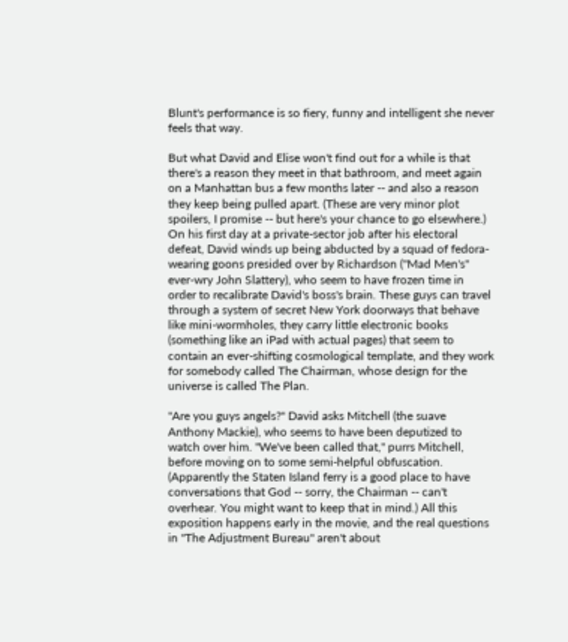Blunt's performance is so fiery, funny and intelligent she never feels that way.

But what David and Elise won't find out for a while is that there's a reason they meet in that bathroom, and meet again on a Manhattan bus a few months later -- and also a reason they keep being pulled apart. (These are very minor plot spoilers, I promise -- but here's your chance to go elsewhere.) On his first day at a private-sector job after his electoral defeat, David winds up being abducted by a squad of fedora-wearing goons presided over by Richardson ("Mad Men's" ever-wry John Slattery), who seem to have frozen time in order to recalibrate David's boss's brain. These guys can travel through a system of secret New York doorways that behave like mini-wormholes, they carry little electronic books (something like an iPad with actual pages) that seem to contain an ever-shifting cosmological template, and they work for somebody called The Chairman, whose design for the universe is called The Plan.

"Are you guys angels?" David asks Mitchell (the suave Anthony Mackie), who seems to have been deputized to watch over him. "We've been called that," purrs Mitchell, before moving on to some semi-helpful obfuscation. (Apparently the Staten Island ferry is a good place to have conversations that God -- sorry, the Chairman -- can't overhear. You might want to keep that in mind.) All this exposition happens early in the movie, and the real questions in "The Adjustment Bureau" aren't about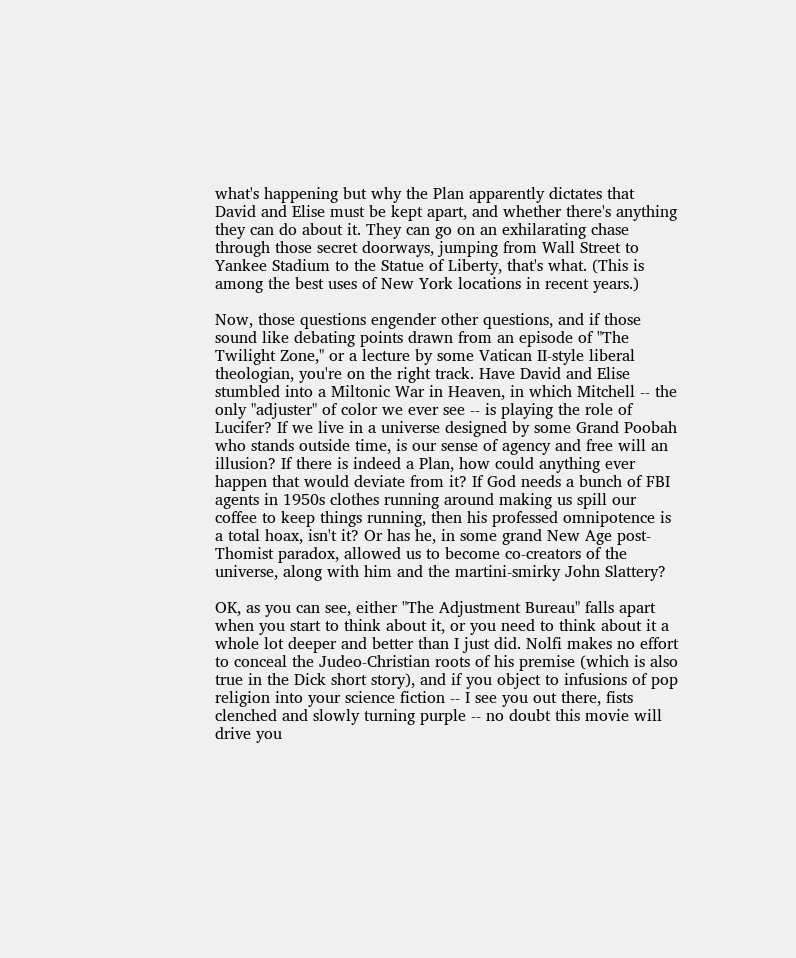what's happening but why the Plan apparently dictates that David and Elise must be kept apart, and whether there's anything they can do about it. They can go on an exhilarating chase through those secret doorways, jumping from Wall Street to Yankee Stadium to the Statue of Liberty, that's what. (This is among the best uses of New York locations in recent years.)

Now, those questions engender other questions, and if those sound like debating points drawn from an episode of "The Twilight Zone," or a lecture by some Vatican II-style liberal theologian, you're on the right track. Have David and Elise stumbled into a Miltonic War in Heaven, in which Mitchell -- the only "adjuster" of color we ever see -- is playing the role of Lucifer? If we live in a universe designed by some Grand Poobah who stands outside time, is our sense of agency and free will an illusion? If there is indeed a Plan, how could anything ever happen that would deviate from it? If God needs a bunch of FBI agents in 1950s clothes running around making us spill our coffee to keep things running, then his professed omnipotence is a total hoax, isn't it? Or has he, in some grand New Age post-Thomist paradox, allowed us to become co-creators of the universe, along with him and the martini-smirky John Slattery?

OK, as you can see, either "The Adjustment Bureau" falls apart when you start to think about it, or you need to think about it a whole lot deeper and better than I just did. Nolfi makes no effort to conceal the Judeo-Christian roots of his premise (which is also true in the Dick short story), and if you object to infusions of pop religion into your science fiction -- I see you out there, fists clenched and slowly turning purple -- no doubt this movie will drive you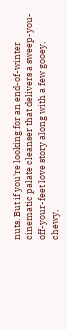nuts. But if you're looking for an end-of-winter cinematic palate cleanser that delivers a sweep-you-off-your-feet love story along with a few gooey, chewy,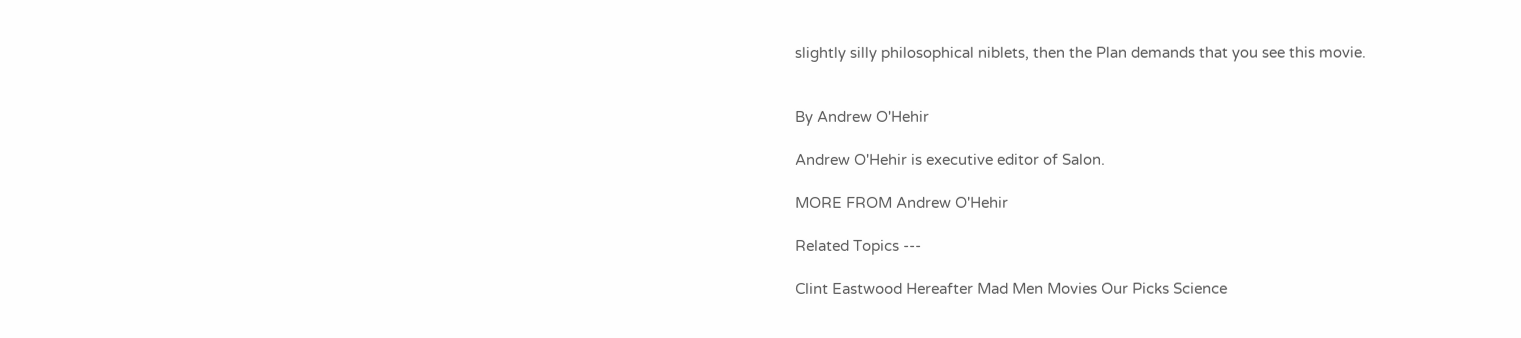slightly silly philosophical niblets, then the Plan demands that you see this movie.


By Andrew O'Hehir

Andrew O'Hehir is executive editor of Salon.

MORE FROM Andrew O'Hehir

Related Topics ---

Clint Eastwood Hereafter Mad Men Movies Our Picks Science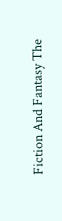Fiction And Fantasy The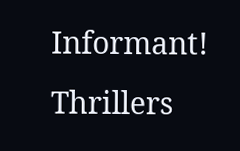Informant! Thrillers